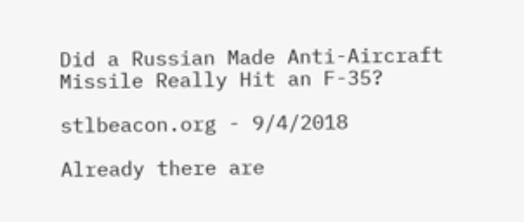Did a Russian Made Anti-Aircraft Missile Really Hit an F-35?

stlbeacon.org - 9/4/2018

Already there are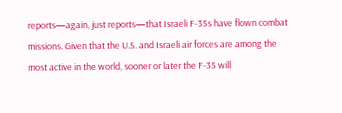reports—again, just reports—that Israeli F-35s have flown combat missions. Given that the U.S. and Israeli air forces are among the most active in the world, sooner or later the F-35 will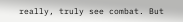really, truly see combat. But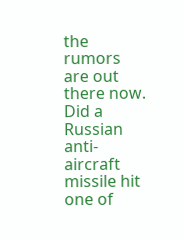the rumors are out there now. Did a Russian anti-aircraft missile hit one of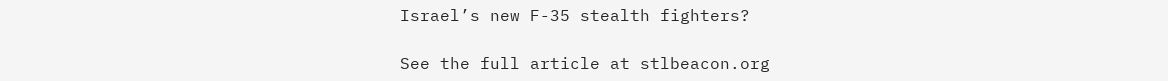Israel’s new F-35 stealth fighters?

See the full article at stlbeacon.org